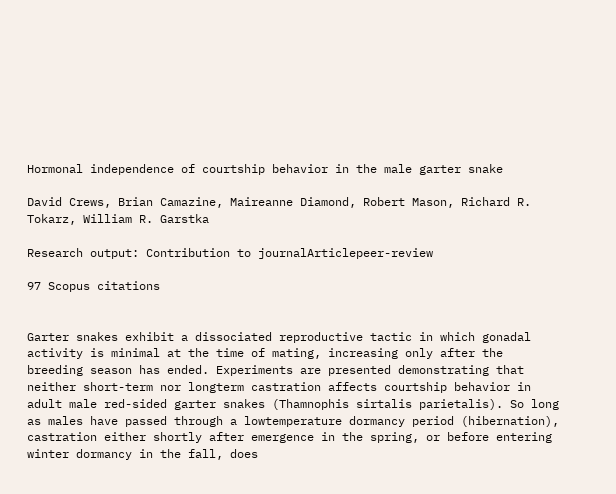Hormonal independence of courtship behavior in the male garter snake

David Crews, Brian Camazine, Maireanne Diamond, Robert Mason, Richard R. Tokarz, William R. Garstka

Research output: Contribution to journalArticlepeer-review

97 Scopus citations


Garter snakes exhibit a dissociated reproductive tactic in which gonadal activity is minimal at the time of mating, increasing only after the breeding season has ended. Experiments are presented demonstrating that neither short-term nor longterm castration affects courtship behavior in adult male red-sided garter snakes (Thamnophis sirtalis parietalis). So long as males have passed through a lowtemperature dormancy period (hibernation), castration either shortly after emergence in the spring, or before entering winter dormancy in the fall, does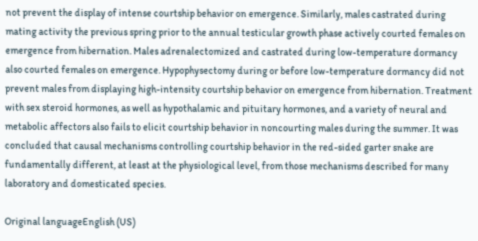not prevent the display of intense courtship behavior on emergence. Similarly, males castrated during mating activity the previous spring prior to the annual testicular growth phase actively courted females on emergence from hibernation. Males adrenalectomized and castrated during low-temperature dormancy also courted females on emergence. Hypophysectomy during or before low-temperature dormancy did not prevent males from displaying high-intensity courtship behavior on emergence from hibernation. Treatment with sex steroid hormones, as well as hypothalamic and pituitary hormones, and a variety of neural and metabolic affectors also fails to elicit courtship behavior in noncourting males during the summer. It was concluded that causal mechanisms controlling courtship behavior in the red-sided garter snake are fundamentally different, at least at the physiological level, from those mechanisms described for many laboratory and domesticated species.

Original languageEnglish (US)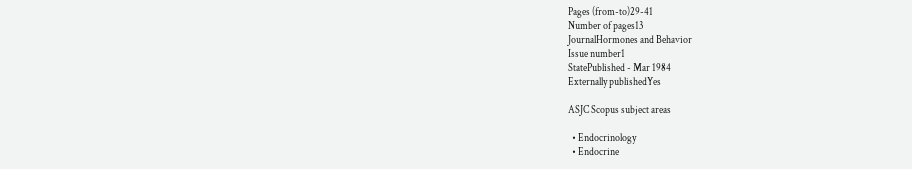Pages (from-to)29-41
Number of pages13
JournalHormones and Behavior
Issue number1
StatePublished - Mar 1984
Externally publishedYes

ASJC Scopus subject areas

  • Endocrinology
  • Endocrine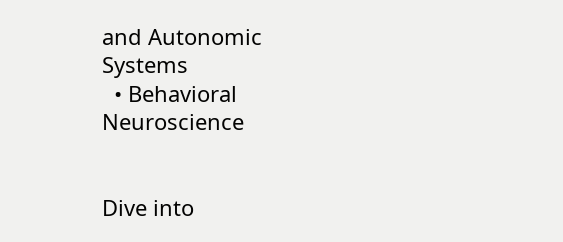and Autonomic Systems
  • Behavioral Neuroscience


Dive into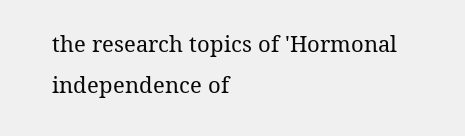the research topics of 'Hormonal independence of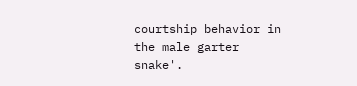courtship behavior in the male garter snake'.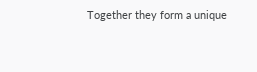Together they form a unique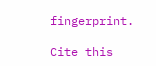fingerprint.

Cite this